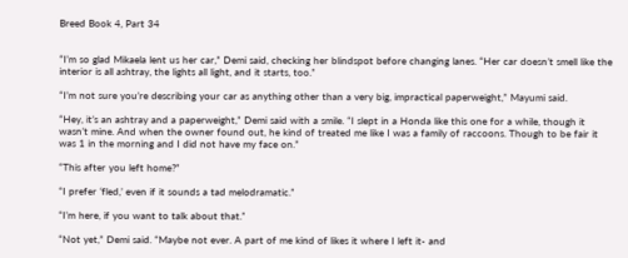Breed Book 4, Part 34


“I’m so glad Mikaela lent us her car,” Demi said, checking her blindspot before changing lanes. “Her car doesn’t smell like the interior is all ashtray, the lights all light, and it starts, too.”

“I’m not sure you’re describing your car as anything other than a very big, impractical paperweight,” Mayumi said.

“Hey, it’s an ashtray and a paperweight,” Demi said with a smile. “I slept in a Honda like this one for a while, though it wasn’t mine. And when the owner found out, he kind of treated me like I was a family of raccoons. Though to be fair it was 1 in the morning and I did not have my face on.”

“This after you left home?”

“I prefer ‘fled,’ even if it sounds a tad melodramatic.”

“I’m here, if you want to talk about that.”

“Not yet,” Demi said. “Maybe not ever. A part of me kind of likes it where I left it- and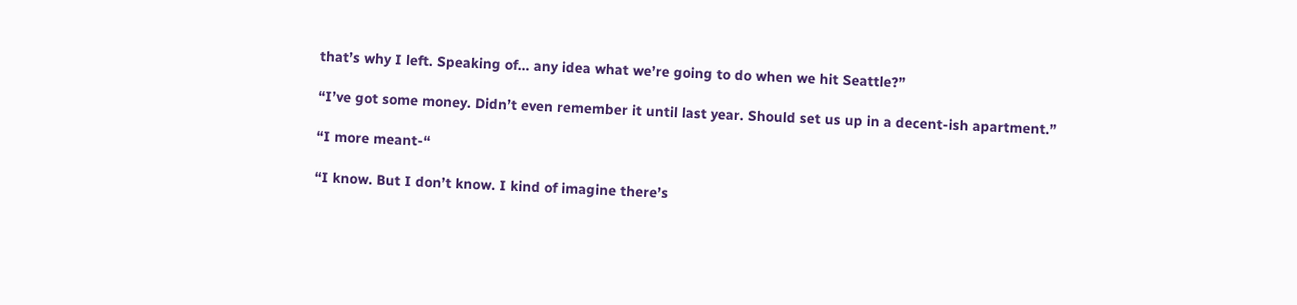that’s why I left. Speaking of… any idea what we’re going to do when we hit Seattle?”

“I’ve got some money. Didn’t even remember it until last year. Should set us up in a decent-ish apartment.”

“I more meant-“

“I know. But I don’t know. I kind of imagine there’s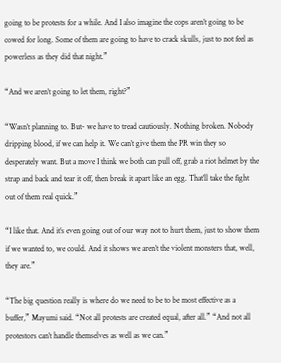going to be protests for a while. And I also imagine the cops aren’t going to be cowed for long. Some of them are going to have to crack skulls, just to not feel as powerless as they did that night.”

“And we aren’t going to let them, right?”

“Wasn’t planning to. But- we have to tread cautiously. Nothing broken. Nobody dripping blood, if we can help it. We can’t give them the PR win they so desperately want. But a move I think we both can pull off, grab a riot helmet by the strap and back and tear it off, then break it apart like an egg. That’ll take the fight out of them real quick.”

“I like that. And it’s even going out of our way not to hurt them, just to show them if we wanted to, we could. And it shows we aren’t the violent monsters that, well, they are.”

“The big question really is where do we need to be to be most effective as a buffer,” Mayumi said. “Not all protests are created equal, after all.” “And not all protestors can’t handle themselves as well as we can.”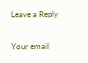Leave a Reply

Your email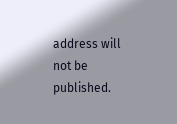address will not be published.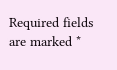Required fields are marked *